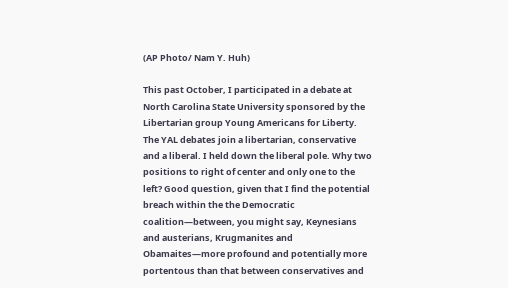(AP Photo/ Nam Y. Huh)

This past October, I participated in a debate at North Carolina State University sponsored by the Libertarian group Young Americans for Liberty. The YAL debates join a libertarian, conservative and a liberal. I held down the liberal pole. Why two positions to right of center and only one to the left? Good question, given that I find the potential breach within the the Democratic coalition—between, you might say, Keynesians and austerians, Krugmanites and Obamaites—more profound and potentially more portentous than that between conservatives and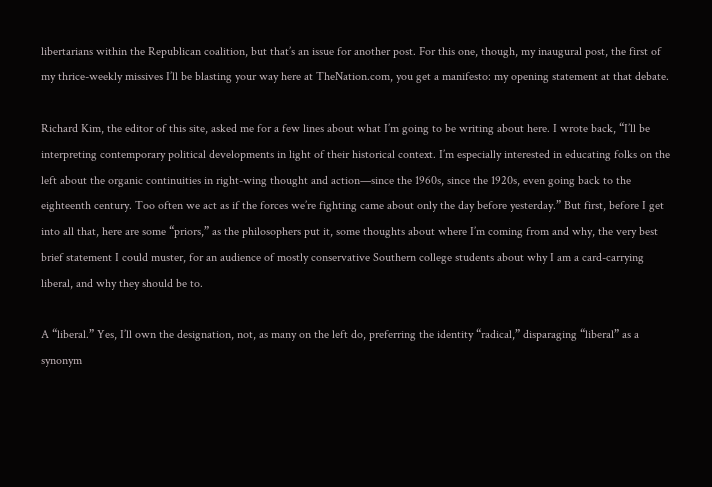libertarians within the Republican coalition, but that’s an issue for another post. For this one, though, my inaugural post, the first of my thrice-weekly missives I’ll be blasting your way here at TheNation.com, you get a manifesto: my opening statement at that debate.

Richard Kim, the editor of this site, asked me for a few lines about what I’m going to be writing about here. I wrote back, “I’ll be interpreting contemporary political developments in light of their historical context. I’m especially interested in educating folks on the left about the organic continuities in right-wing thought and action—since the 1960s, since the 1920s, even going back to the eighteenth century. Too often we act as if the forces we’re fighting came about only the day before yesterday.” But first, before I get into all that, here are some “priors,” as the philosophers put it, some thoughts about where I’m coming from and why, the very best brief statement I could muster, for an audience of mostly conservative Southern college students about why I am a card-carrying liberal, and why they should be to.

A “liberal.” Yes, I’ll own the designation, not, as many on the left do, preferring the identity “radical,” disparaging “liberal” as a synonym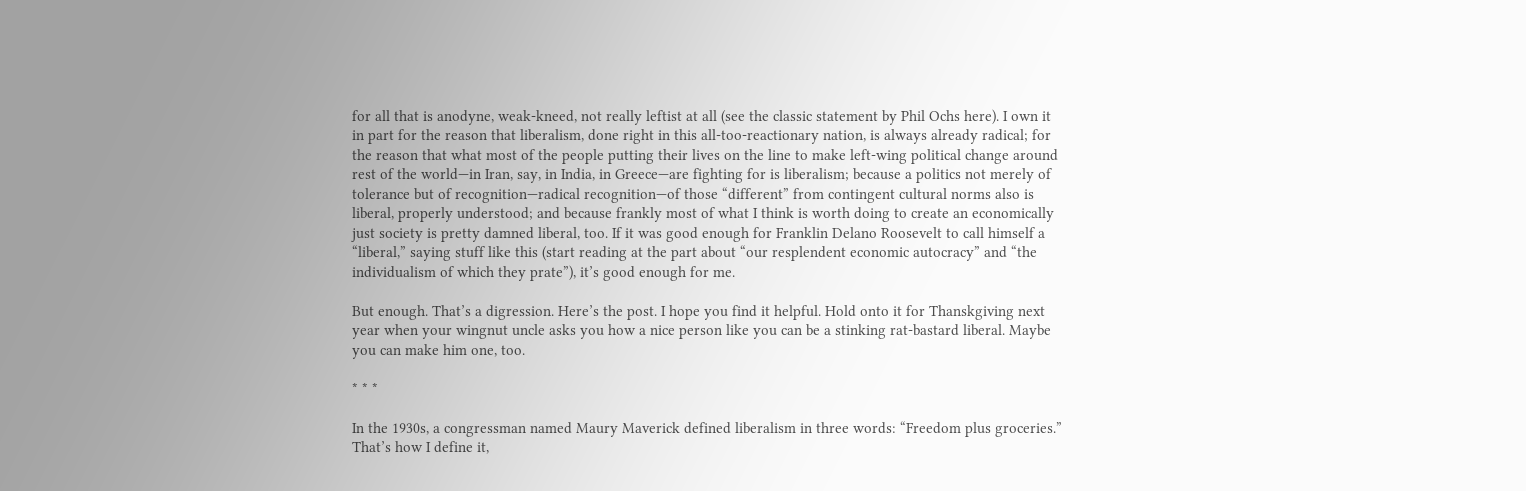for all that is anodyne, weak-kneed, not really leftist at all (see the classic statement by Phil Ochs here). I own it in part for the reason that liberalism, done right in this all-too-reactionary nation, is always already radical; for the reason that what most of the people putting their lives on the line to make left-wing political change around rest of the world—in Iran, say, in India, in Greece—are fighting for is liberalism; because a politics not merely of tolerance but of recognition—radical recognition—of those “different” from contingent cultural norms also is liberal, properly understood; and because frankly most of what I think is worth doing to create an economically just society is pretty damned liberal, too. If it was good enough for Franklin Delano Roosevelt to call himself a “liberal,” saying stuff like this (start reading at the part about “our resplendent economic autocracy” and “the individualism of which they prate”), it’s good enough for me.

But enough. That’s a digression. Here’s the post. I hope you find it helpful. Hold onto it for Thanskgiving next year when your wingnut uncle asks you how a nice person like you can be a stinking rat-bastard liberal. Maybe you can make him one, too.

* * *

In the 1930s, a congressman named Maury Maverick defined liberalism in three words: “Freedom plus groceries.” That’s how I define it,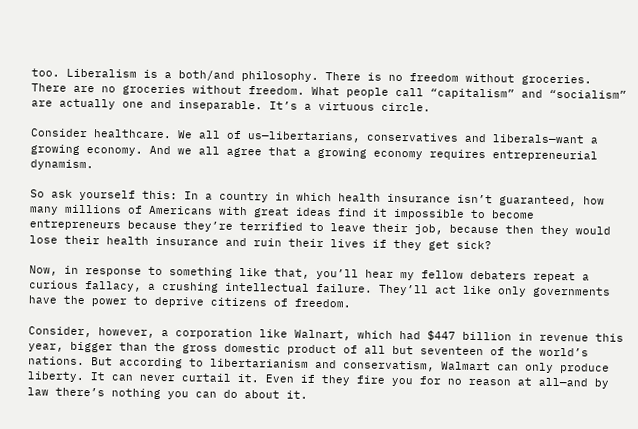too. Liberalism is a both/and philosophy. There is no freedom without groceries. There are no groceries without freedom. What people call “capitalism” and “socialism” are actually one and inseparable. It’s a virtuous circle.

Consider healthcare. We all of us—libertarians, conservatives and liberals—want a growing economy. And we all agree that a growing economy requires entrepreneurial dynamism.

So ask yourself this: In a country in which health insurance isn’t guaranteed, how many millions of Americans with great ideas find it impossible to become entrepreneurs because they’re terrified to leave their job, because then they would lose their health insurance and ruin their lives if they get sick?

Now, in response to something like that, you’ll hear my fellow debaters repeat a curious fallacy, a crushing intellectual failure. They’ll act like only governments have the power to deprive citizens of freedom.

Consider, however, a corporation like Walnart, which had $447 billion in revenue this year, bigger than the gross domestic product of all but seventeen of the world’s nations. But according to libertarianism and conservatism, Walmart can only produce liberty. It can never curtail it. Even if they fire you for no reason at all—and by law there’s nothing you can do about it.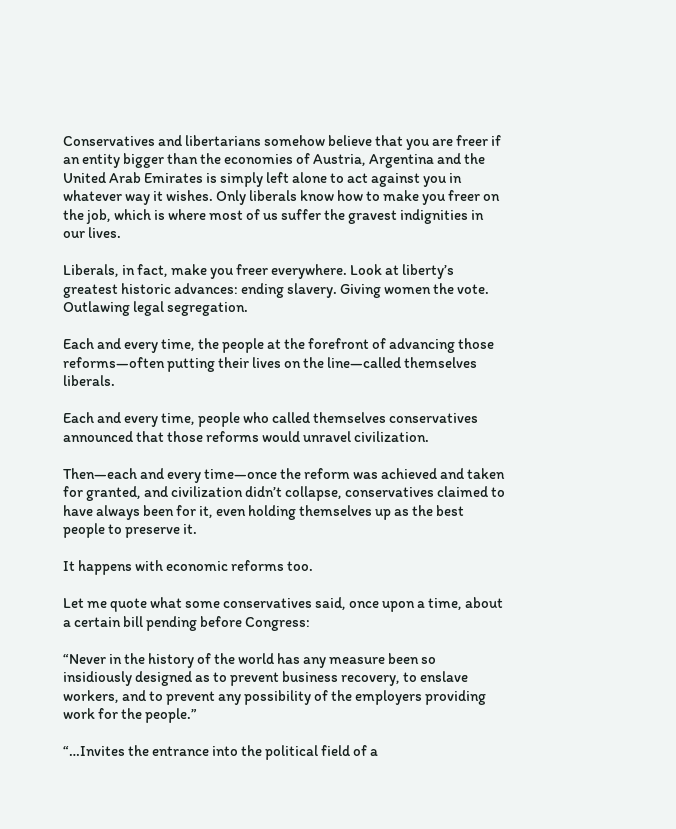Conservatives and libertarians somehow believe that you are freer if an entity bigger than the economies of Austria, Argentina and the United Arab Emirates is simply left alone to act against you in whatever way it wishes. Only liberals know how to make you freer on the job, which is where most of us suffer the gravest indignities in our lives.

Liberals, in fact, make you freer everywhere. Look at liberty’s greatest historic advances: ending slavery. Giving women the vote. Outlawing legal segregation.

Each and every time, the people at the forefront of advancing those reforms—often putting their lives on the line—called themselves liberals.

Each and every time, people who called themselves conservatives announced that those reforms would unravel civilization.

Then—each and every time—once the reform was achieved and taken for granted, and civilization didn’t collapse, conservatives claimed to have always been for it, even holding themselves up as the best people to preserve it.

It happens with economic reforms too.

Let me quote what some conservatives said, once upon a time, about a certain bill pending before Congress:

“Never in the history of the world has any measure been so insidiously designed as to prevent business recovery, to enslave workers, and to prevent any possibility of the employers providing work for the people.”

“…Invites the entrance into the political field of a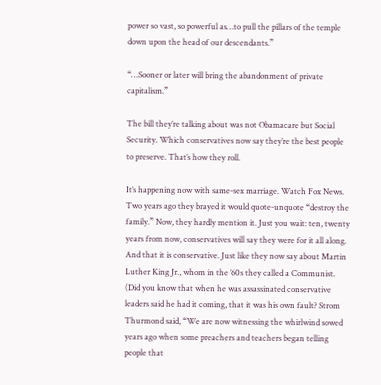power so vast, so powerful as…to pull the pillars of the temple down upon the head of our descendants.”

“…Sooner or later will bring the abandonment of private capitalism.”

The bill they’re talking about was not Obamacare but Social Security. Which conservatives now say they’re the best people to preserve. That’s how they roll.

It’s happening now with same-sex marriage. Watch Fox News. Two years ago they brayed it would quote-unquote “destroy the family.” Now, they hardly mention it. Just you wait: ten, twenty years from now, conservatives will say they were for it all along. And that it is conservative. Just like they now say about Martin Luther King Jr., whom in the ’60s they called a Communist. (Did you know that when he was assassinated conservative leaders said he had it coming, that it was his own fault? Strom Thurmond said, “We are now witnessing the whirlwind sowed years ago when some preachers and teachers began telling people that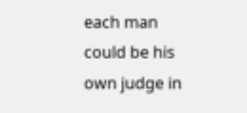each man could be his own judge in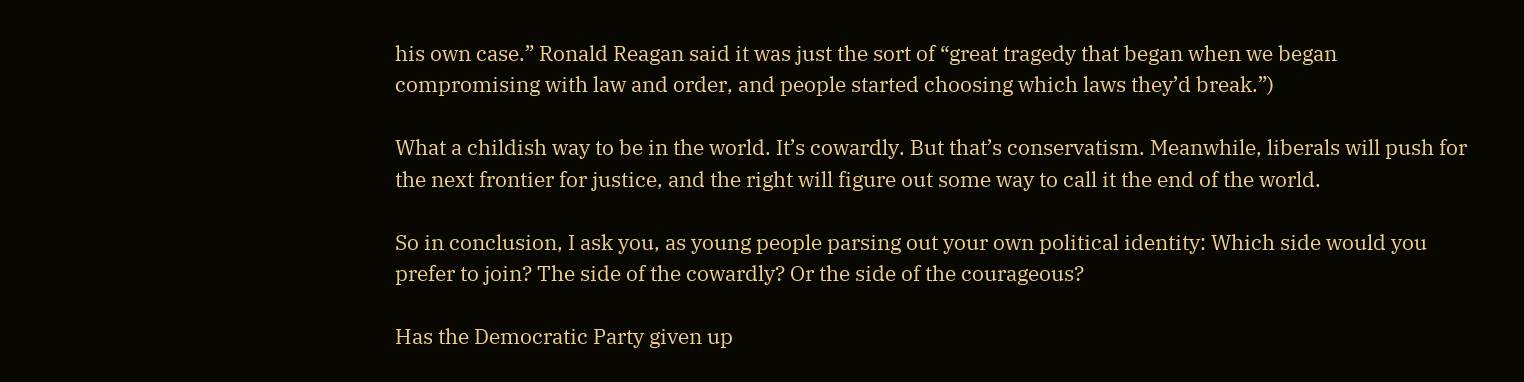his own case.” Ronald Reagan said it was just the sort of “great tragedy that began when we began compromising with law and order, and people started choosing which laws they’d break.”)

What a childish way to be in the world. It’s cowardly. But that’s conservatism. Meanwhile, liberals will push for the next frontier for justice, and the right will figure out some way to call it the end of the world.

So in conclusion, I ask you, as young people parsing out your own political identity: Which side would you prefer to join? The side of the cowardly? Or the side of the courageous?

Has the Democratic Party given up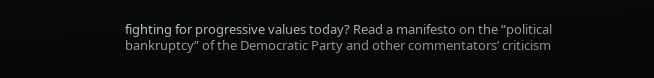fighting for progressive values today? Read a manifesto on the “political bankruptcy” of the Democratic Party and other commentators’ criticism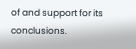of and support for its conclusions.